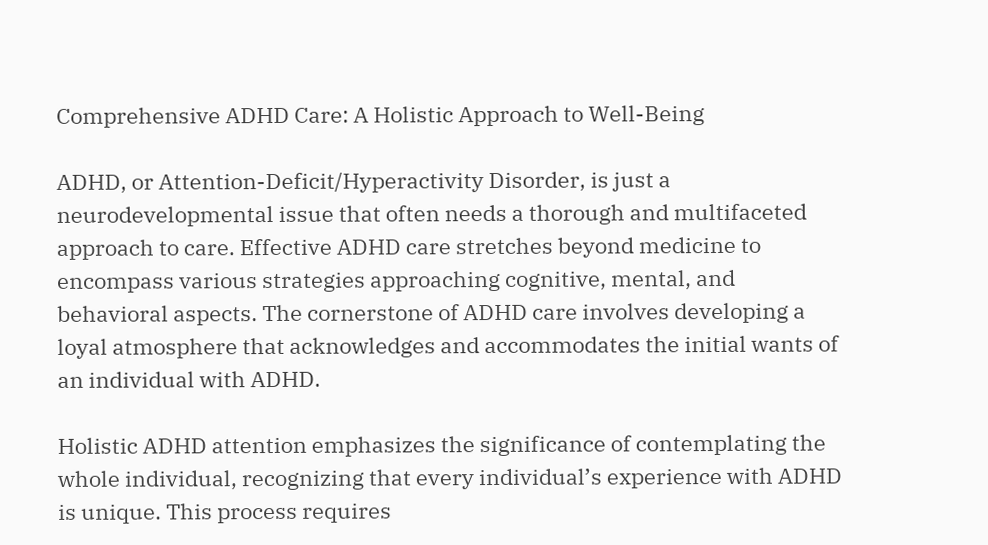Comprehensive ADHD Care: A Holistic Approach to Well-Being

ADHD, or Attention-Deficit/Hyperactivity Disorder, is just a neurodevelopmental issue that often needs a thorough and multifaceted approach to care. Effective ADHD care stretches beyond medicine to encompass various strategies approaching cognitive, mental, and behavioral aspects. The cornerstone of ADHD care involves developing a loyal atmosphere that acknowledges and accommodates the initial wants of an individual with ADHD.

Holistic ADHD attention emphasizes the significance of contemplating the whole individual, recognizing that every individual’s experience with ADHD is unique. This process requires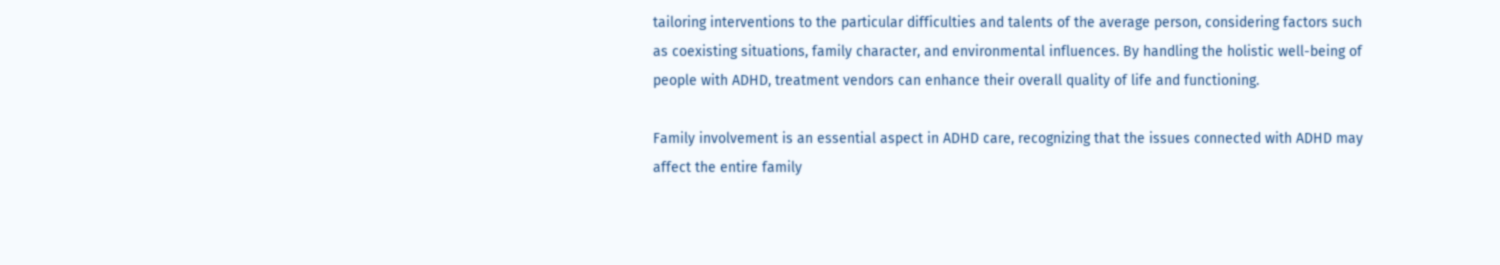tailoring interventions to the particular difficulties and talents of the average person, considering factors such as coexisting situations, family character, and environmental influences. By handling the holistic well-being of people with ADHD, treatment vendors can enhance their overall quality of life and functioning.

Family involvement is an essential aspect in ADHD care, recognizing that the issues connected with ADHD may affect the entire family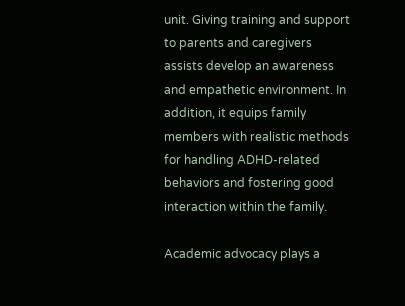unit. Giving training and support to parents and caregivers assists develop an awareness and empathetic environment. In addition, it equips family members with realistic methods for handling ADHD-related behaviors and fostering good interaction within the family.

Academic advocacy plays a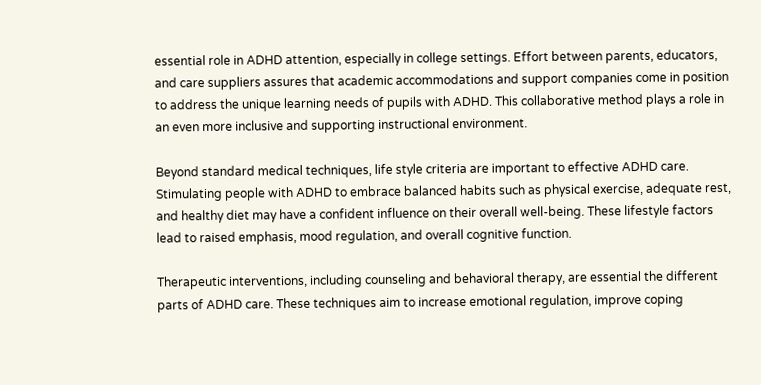essential role in ADHD attention, especially in college settings. Effort between parents, educators, and care suppliers assures that academic accommodations and support companies come in position to address the unique learning needs of pupils with ADHD. This collaborative method plays a role in an even more inclusive and supporting instructional environment.

Beyond standard medical techniques, life style criteria are important to effective ADHD care. Stimulating people with ADHD to embrace balanced habits such as physical exercise, adequate rest, and healthy diet may have a confident influence on their overall well-being. These lifestyle factors lead to raised emphasis, mood regulation, and overall cognitive function.

Therapeutic interventions, including counseling and behavioral therapy, are essential the different parts of ADHD care. These techniques aim to increase emotional regulation, improve coping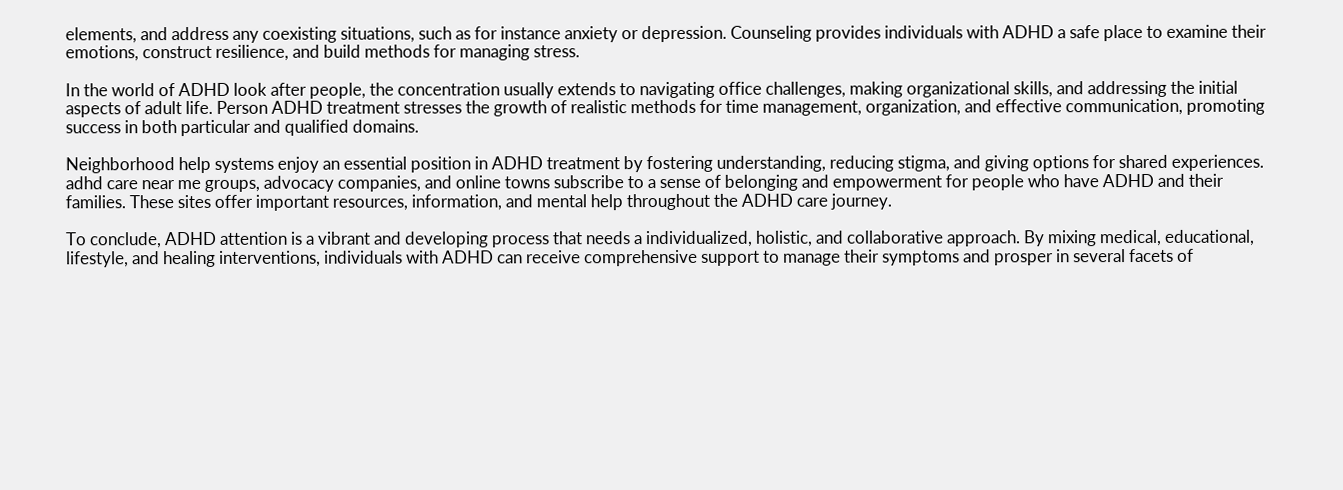elements, and address any coexisting situations, such as for instance anxiety or depression. Counseling provides individuals with ADHD a safe place to examine their emotions, construct resilience, and build methods for managing stress.

In the world of ADHD look after people, the concentration usually extends to navigating office challenges, making organizational skills, and addressing the initial aspects of adult life. Person ADHD treatment stresses the growth of realistic methods for time management, organization, and effective communication, promoting success in both particular and qualified domains.

Neighborhood help systems enjoy an essential position in ADHD treatment by fostering understanding, reducing stigma, and giving options for shared experiences. adhd care near me groups, advocacy companies, and online towns subscribe to a sense of belonging and empowerment for people who have ADHD and their families. These sites offer important resources, information, and mental help throughout the ADHD care journey.

To conclude, ADHD attention is a vibrant and developing process that needs a individualized, holistic, and collaborative approach. By mixing medical, educational, lifestyle, and healing interventions, individuals with ADHD can receive comprehensive support to manage their symptoms and prosper in several facets of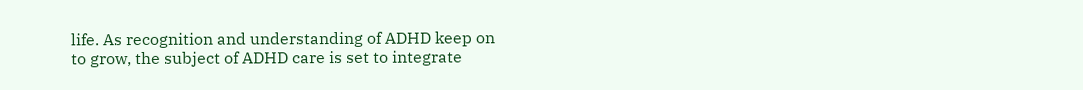life. As recognition and understanding of ADHD keep on to grow, the subject of ADHD care is set to integrate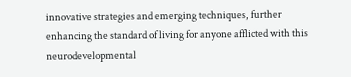innovative strategies and emerging techniques, further enhancing the standard of living for anyone afflicted with this neurodevelopmental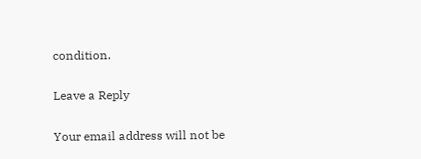condition.

Leave a Reply

Your email address will not be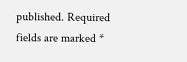published. Required fields are marked *